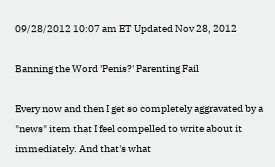09/28/2012 10:07 am ET Updated Nov 28, 2012

Banning the Word 'Penis?' Parenting Fail

Every now and then I get so completely aggravated by a "news" item that I feel compelled to write about it immediately. And that's what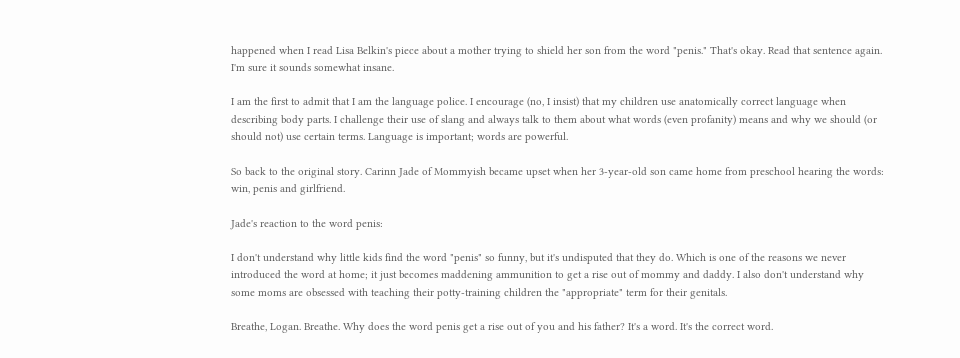happened when I read Lisa Belkin's piece about a mother trying to shield her son from the word "penis." That's okay. Read that sentence again. I'm sure it sounds somewhat insane.

I am the first to admit that I am the language police. I encourage (no, I insist) that my children use anatomically correct language when describing body parts. I challenge their use of slang and always talk to them about what words (even profanity) means and why we should (or should not) use certain terms. Language is important; words are powerful.

So back to the original story. Carinn Jade of Mommyish became upset when her 3-year-old son came home from preschool hearing the words: win, penis and girlfriend.

Jade's reaction to the word penis:

I don't understand why little kids find the word "penis" so funny, but it's undisputed that they do. Which is one of the reasons we never introduced the word at home; it just becomes maddening ammunition to get a rise out of mommy and daddy. I also don't understand why some moms are obsessed with teaching their potty-training children the "appropriate" term for their genitals.

Breathe, Logan. Breathe. Why does the word penis get a rise out of you and his father? It's a word. It's the correct word.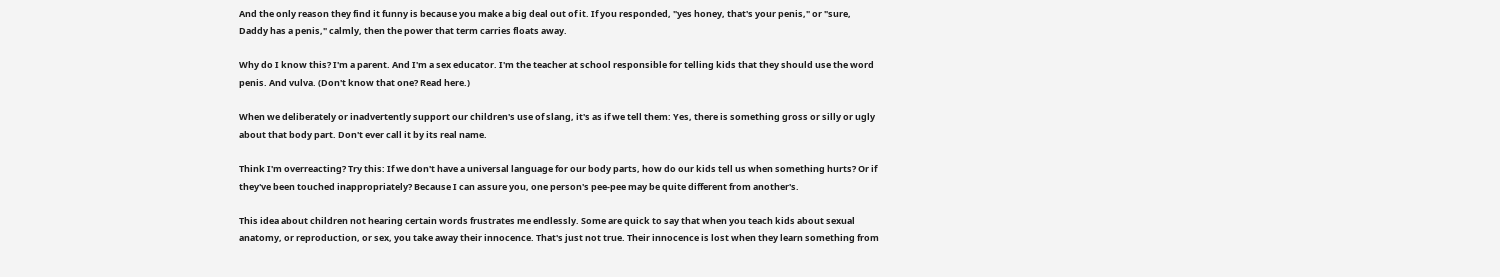And the only reason they find it funny is because you make a big deal out of it. If you responded, "yes honey, that's your penis," or "sure, Daddy has a penis," calmly, then the power that term carries floats away.

Why do I know this? I'm a parent. And I'm a sex educator. I'm the teacher at school responsible for telling kids that they should use the word penis. And vulva. (Don't know that one? Read here.)

When we deliberately or inadvertently support our children's use of slang, it's as if we tell them: Yes, there is something gross or silly or ugly about that body part. Don't ever call it by its real name.

Think I'm overreacting? Try this: If we don't have a universal language for our body parts, how do our kids tell us when something hurts? Or if they've been touched inappropriately? Because I can assure you, one person's pee-pee may be quite different from another's.

This idea about children not hearing certain words frustrates me endlessly. Some are quick to say that when you teach kids about sexual anatomy, or reproduction, or sex, you take away their innocence. That's just not true. Their innocence is lost when they learn something from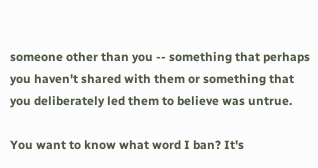someone other than you -- something that perhaps you haven't shared with them or something that you deliberately led them to believe was untrue.

You want to know what word I ban? It's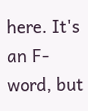here. It's an F-word, but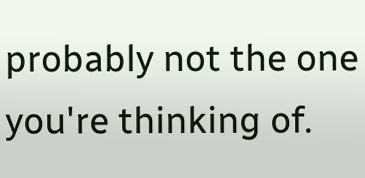probably not the one you're thinking of.